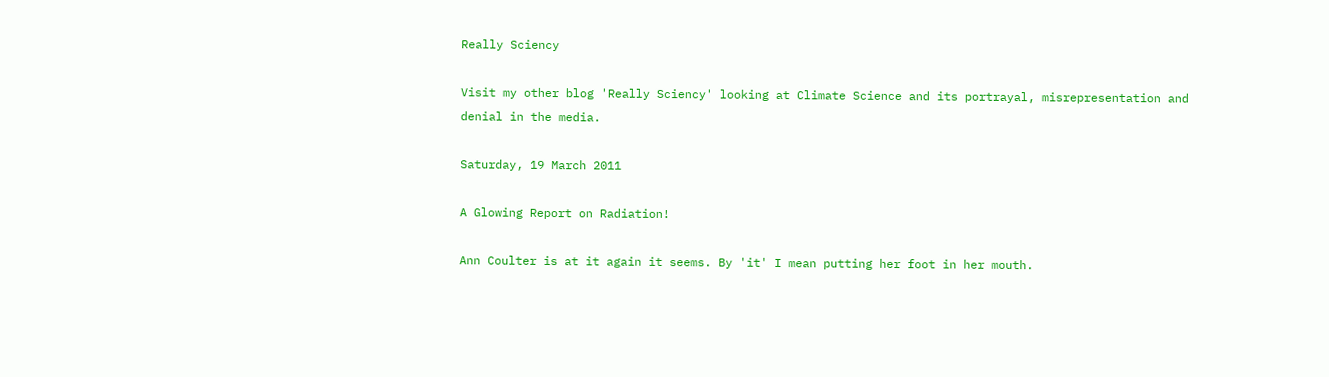Really Sciency

Visit my other blog 'Really Sciency' looking at Climate Science and its portrayal, misrepresentation and denial in the media.

Saturday, 19 March 2011

A Glowing Report on Radiation!

Ann Coulter is at it again it seems. By 'it' I mean putting her foot in her mouth.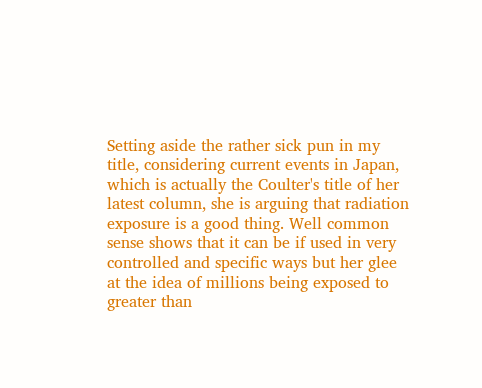Setting aside the rather sick pun in my title, considering current events in Japan, which is actually the Coulter's title of her latest column, she is arguing that radiation exposure is a good thing. Well common sense shows that it can be if used in very controlled and specific ways but her glee at the idea of millions being exposed to greater than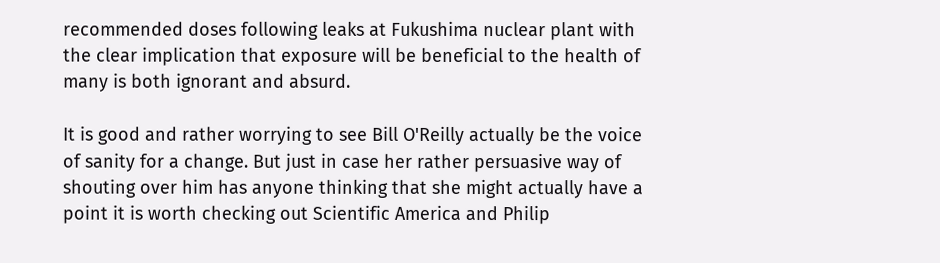recommended doses following leaks at Fukushima nuclear plant with the clear implication that exposure will be beneficial to the health of many is both ignorant and absurd.

It is good and rather worrying to see Bill O'Reilly actually be the voice of sanity for a change. But just in case her rather persuasive way of shouting over him has anyone thinking that she might actually have a point it is worth checking out Scientific America and Philip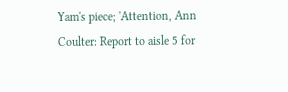Yam's piece; 'Attention, Ann Coulter: Report to aisle 5 for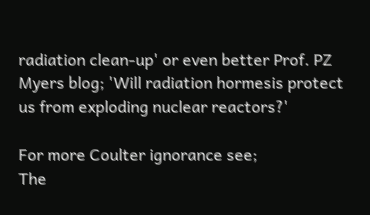radiation clean-up' or even better Prof. PZ Myers blog; 'Will radiation hormesis protect us from exploding nuclear reactors?'

For more Coulter ignorance see;
The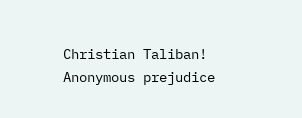Christian Taliban!
Anonymous prejudice